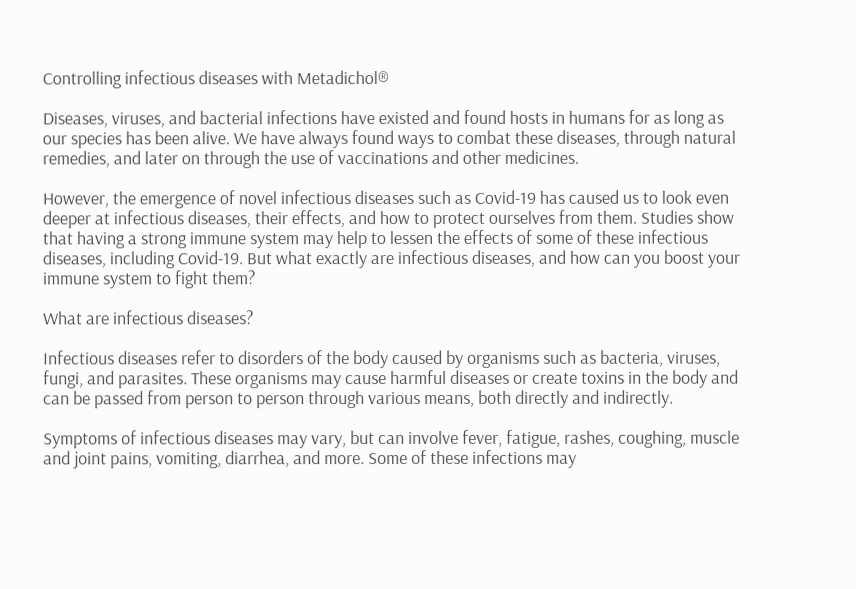Controlling infectious diseases with Metadichol®

Diseases, viruses, and bacterial infections have existed and found hosts in humans for as long as our species has been alive. We have always found ways to combat these diseases, through natural remedies, and later on through the use of vaccinations and other medicines.

However, the emergence of novel infectious diseases such as Covid-19 has caused us to look even deeper at infectious diseases, their effects, and how to protect ourselves from them. Studies show that having a strong immune system may help to lessen the effects of some of these infectious diseases, including Covid-19. But what exactly are infectious diseases, and how can you boost your immune system to fight them?

What are infectious diseases?

Infectious diseases refer to disorders of the body caused by organisms such as bacteria, viruses, fungi, and parasites. These organisms may cause harmful diseases or create toxins in the body and can be passed from person to person through various means, both directly and indirectly.

Symptoms of infectious diseases may vary, but can involve fever, fatigue, rashes, coughing, muscle and joint pains, vomiting, diarrhea, and more. Some of these infections may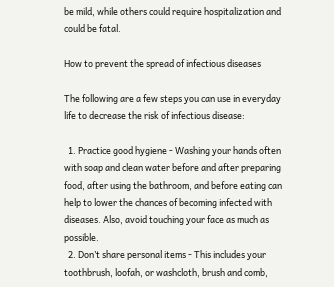be mild, while others could require hospitalization and could be fatal.

How to prevent the spread of infectious diseases

The following are a few steps you can use in everyday life to decrease the risk of infectious disease:

  1. Practice good hygiene - Washing your hands often with soap and clean water before and after preparing food, after using the bathroom, and before eating can help to lower the chances of becoming infected with diseases. Also, avoid touching your face as much as possible.
  2. Don’t share personal items - This includes your toothbrush, loofah, or washcloth, brush and comb,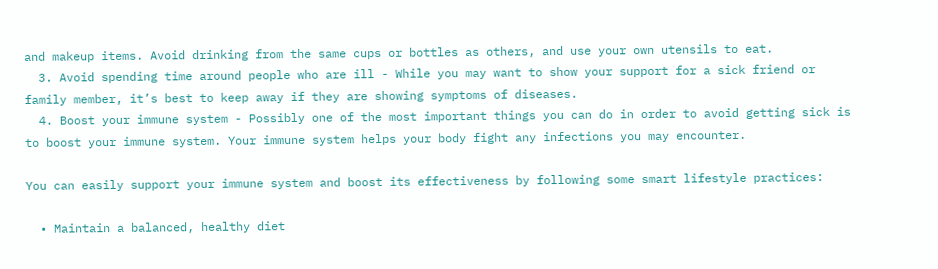and makeup items. Avoid drinking from the same cups or bottles as others, and use your own utensils to eat.
  3. Avoid spending time around people who are ill - While you may want to show your support for a sick friend or family member, it’s best to keep away if they are showing symptoms of diseases.
  4. Boost your immune system - Possibly one of the most important things you can do in order to avoid getting sick is to boost your immune system. Your immune system helps your body fight any infections you may encounter.

You can easily support your immune system and boost its effectiveness by following some smart lifestyle practices:

  • Maintain a balanced, healthy diet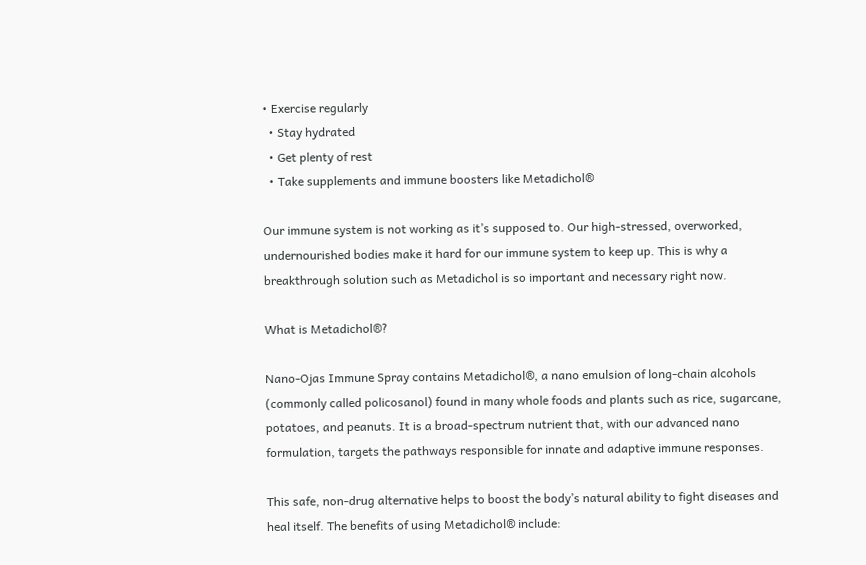• Exercise regularly
  • Stay hydrated
  • Get plenty of rest
  • Take supplements and immune boosters like Metadichol®

Our immune system is not working as it’s supposed to. Our high-stressed, overworked, undernourished bodies make it hard for our immune system to keep up. This is why a breakthrough solution such as Metadichol is so important and necessary right now.

What is Metadichol®?

Nano-Ojas Immune Spray contains Metadichol®, a nano emulsion of long-chain alcohols (commonly called policosanol) found in many whole foods and plants such as rice, sugarcane, potatoes, and peanuts. It is a broad-spectrum nutrient that, with our advanced nano formulation, targets the pathways responsible for innate and adaptive immune responses.

This safe, non-drug alternative helps to boost the body’s natural ability to fight diseases and heal itself. The benefits of using Metadichol® include: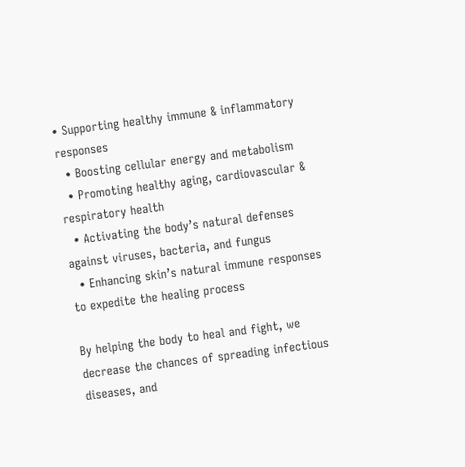• Supporting healthy immune & inflammatory responses
  • Boosting cellular energy and metabolism
  • Promoting healthy aging, cardiovascular & respiratory health
  • Activating the body’s natural defenses against viruses, bacteria, and fungus
  • Enhancing skin’s natural immune responses to expedite the healing process

By helping the body to heal and fight, we decrease the chances of spreading infectious diseases, and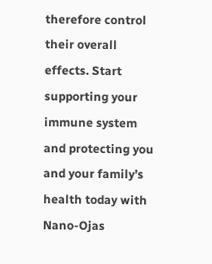therefore control their overall effects. Start supporting your immune system and protecting you and your family’s health today with Nano-Ojas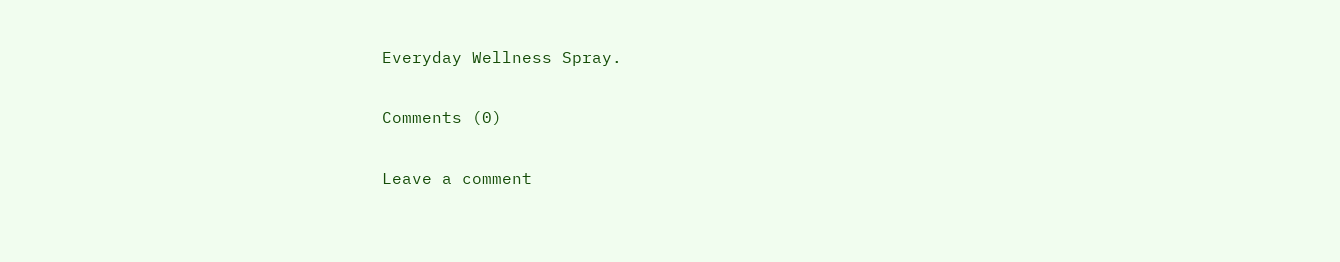Everyday Wellness Spray.

Comments (0)

Leave a comment